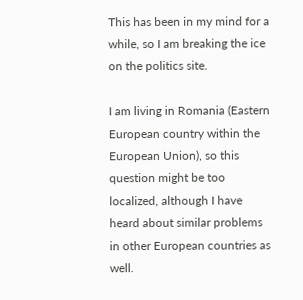This has been in my mind for a while, so I am breaking the ice on the politics site.

I am living in Romania (Eastern European country within the European Union), so this question might be too localized, although I have heard about similar problems in other European countries as well.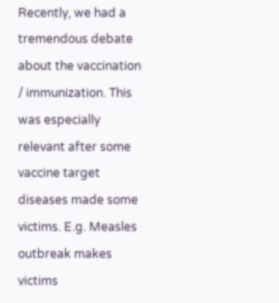Recently, we had a tremendous debate about the vaccination / immunization. This was especially relevant after some vaccine target diseases made some victims. E.g. Measles outbreak makes victims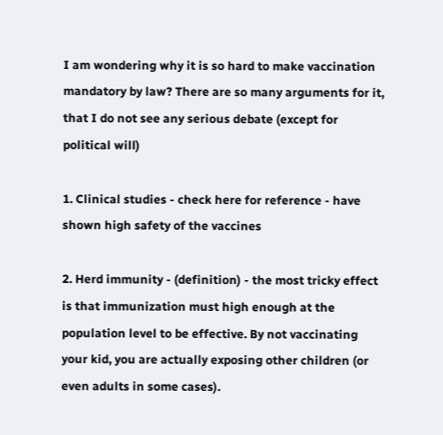I am wondering why it is so hard to make vaccination mandatory by law? There are so many arguments for it, that I do not see any serious debate (except for political will)

1. Clinical studies - check here for reference - have shown high safety of the vaccines

2. Herd immunity - (definition) - the most tricky effect is that immunization must high enough at the population level to be effective. By not vaccinating your kid, you are actually exposing other children (or even adults in some cases).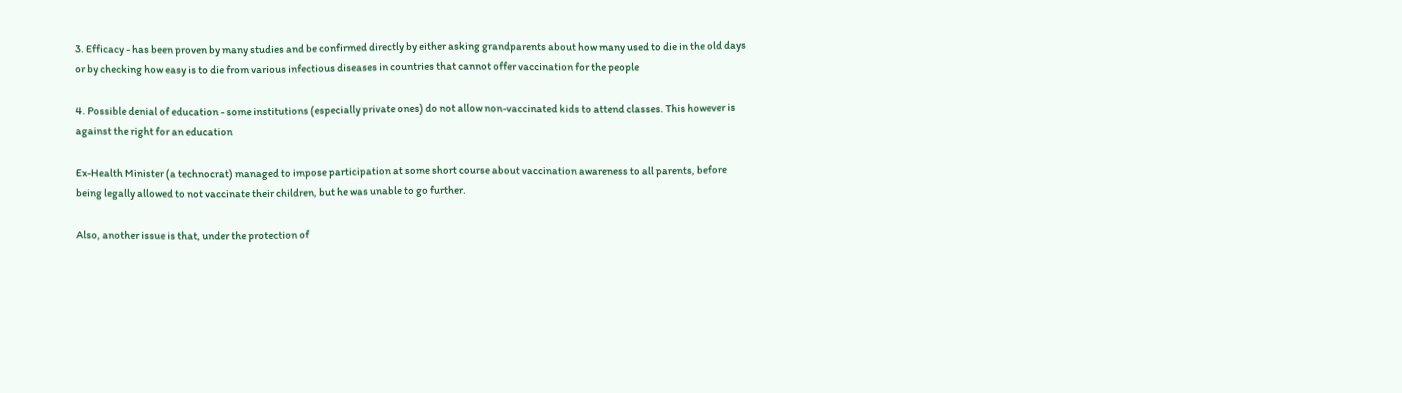3. Efficacy - has been proven by many studies and be confirmed directly by either asking grandparents about how many used to die in the old days or by checking how easy is to die from various infectious diseases in countries that cannot offer vaccination for the people

4. Possible denial of education - some institutions (especially private ones) do not allow non-vaccinated kids to attend classes. This however is against the right for an education

Ex-Health Minister (a technocrat) managed to impose participation at some short course about vaccination awareness to all parents, before being legally allowed to not vaccinate their children, but he was unable to go further.

Also, another issue is that, under the protection of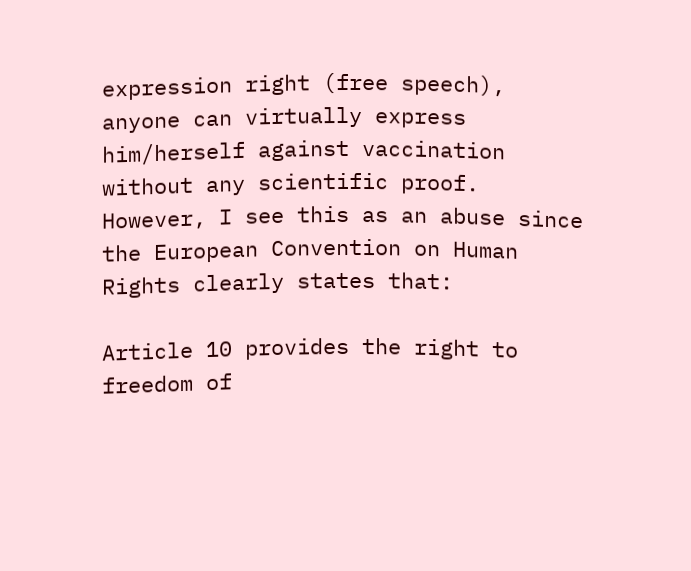expression right (free speech), anyone can virtually express him/herself against vaccination without any scientific proof. However, I see this as an abuse since the European Convention on Human Rights clearly states that:

Article 10 provides the right to freedom of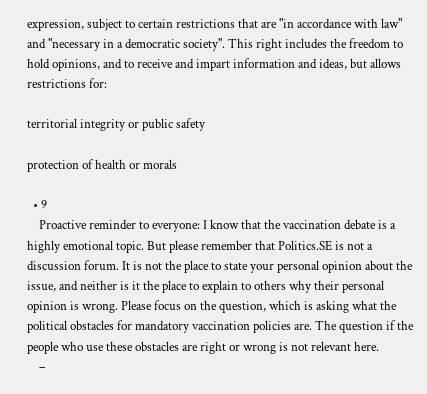expression, subject to certain restrictions that are "in accordance with law" and "necessary in a democratic society". This right includes the freedom to hold opinions, and to receive and impart information and ideas, but allows restrictions for:

territorial integrity or public safety

protection of health or morals

  • 9
    Proactive reminder to everyone: I know that the vaccination debate is a highly emotional topic. But please remember that Politics.SE is not a discussion forum. It is not the place to state your personal opinion about the issue, and neither is it the place to explain to others why their personal opinion is wrong. Please focus on the question, which is asking what the political obstacles for mandatory vaccination policies are. The question if the people who use these obstacles are right or wrong is not relevant here.
    –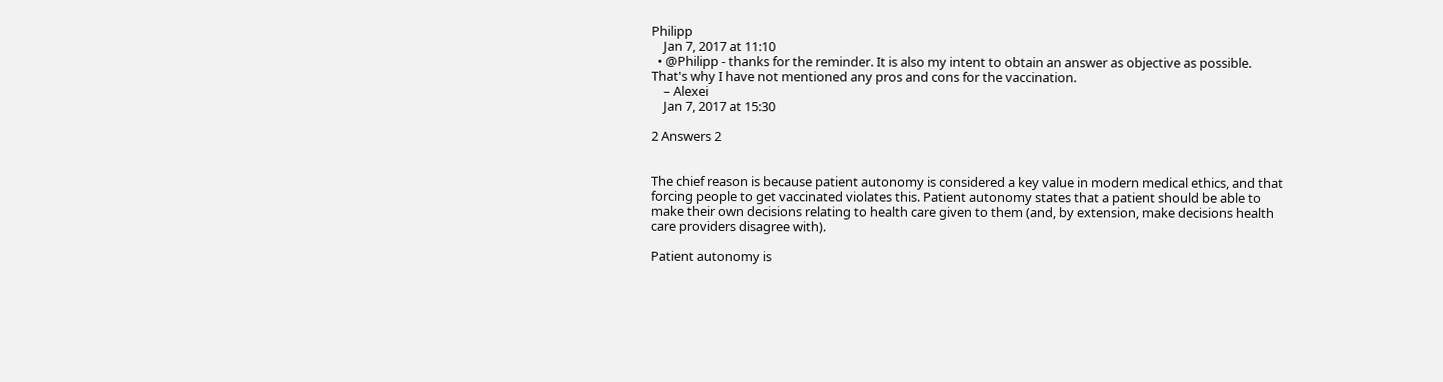Philipp
    Jan 7, 2017 at 11:10
  • @Philipp - thanks for the reminder. It is also my intent to obtain an answer as objective as possible. That's why I have not mentioned any pros and cons for the vaccination.
    – Alexei
    Jan 7, 2017 at 15:30

2 Answers 2


The chief reason is because patient autonomy is considered a key value in modern medical ethics, and that forcing people to get vaccinated violates this. Patient autonomy states that a patient should be able to make their own decisions relating to health care given to them (and, by extension, make decisions health care providers disagree with).

Patient autonomy is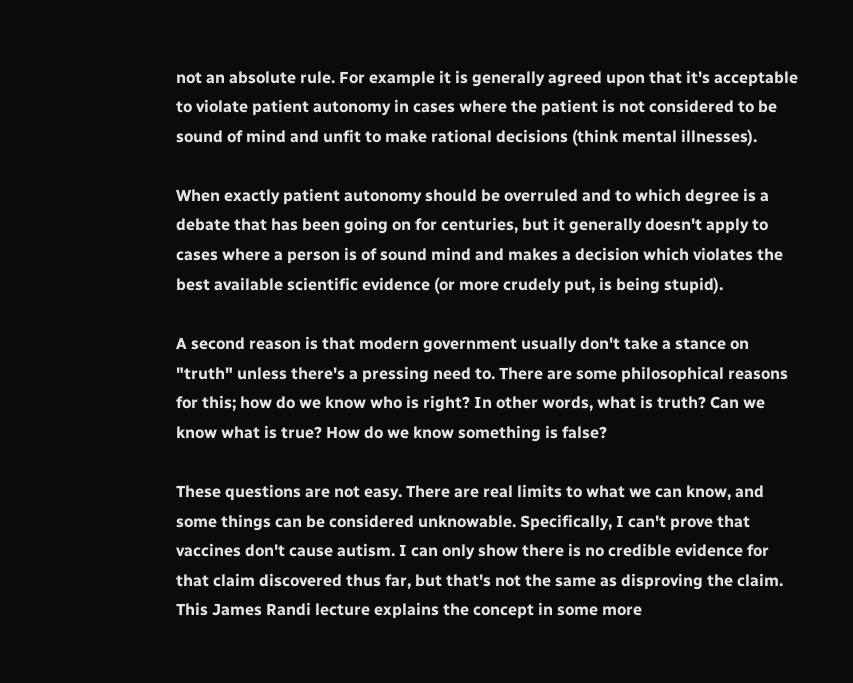not an absolute rule. For example it is generally agreed upon that it's acceptable to violate patient autonomy in cases where the patient is not considered to be sound of mind and unfit to make rational decisions (think mental illnesses).

When exactly patient autonomy should be overruled and to which degree is a debate that has been going on for centuries, but it generally doesn't apply to cases where a person is of sound mind and makes a decision which violates the best available scientific evidence (or more crudely put, is being stupid).

A second reason is that modern government usually don't take a stance on "truth" unless there's a pressing need to. There are some philosophical reasons for this; how do we know who is right? In other words, what is truth? Can we know what is true? How do we know something is false?

These questions are not easy. There are real limits to what we can know, and some things can be considered unknowable. Specifically, I can't prove that vaccines don't cause autism. I can only show there is no credible evidence for that claim discovered thus far, but that's not the same as disproving the claim. This James Randi lecture explains the concept in some more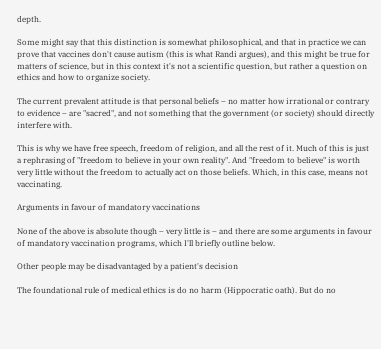depth.

Some might say that this distinction is somewhat philosophical, and that in practice we can prove that vaccines don't cause autism (this is what Randi argues), and this might be true for matters of science, but in this context it's not a scientific question, but rather a question on ethics and how to organize society.

The current prevalent attitude is that personal beliefs – no matter how irrational or contrary to evidence – are "sacred", and not something that the government (or society) should directly interfere with.

This is why we have free speech, freedom of religion, and all the rest of it. Much of this is just a rephrasing of "freedom to believe in your own reality". And "freedom to believe" is worth very little without the freedom to actually act on those beliefs. Which, in this case, means not vaccinating.

Arguments in favour of mandatory vaccinations

None of the above is absolute though – very little is – and there are some arguments in favour of mandatory vaccination programs, which I'll briefly outline below.

Other people may be disadvantaged by a patient's decision

The foundational rule of medical ethics is do no harm (Hippocratic oath). But do no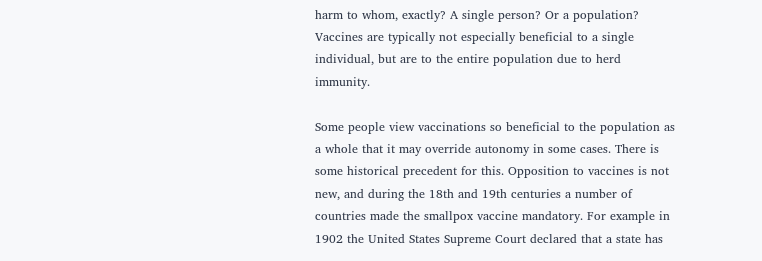harm to whom, exactly? A single person? Or a population? Vaccines are typically not especially beneficial to a single individual, but are to the entire population due to herd immunity.

Some people view vaccinations so beneficial to the population as a whole that it may override autonomy in some cases. There is some historical precedent for this. Opposition to vaccines is not new, and during the 18th and 19th centuries a number of countries made the smallpox vaccine mandatory. For example in 1902 the United States Supreme Court declared that a state has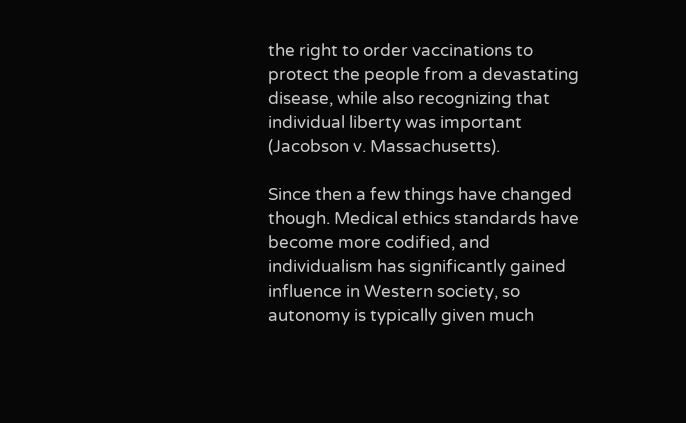the right to order vaccinations to protect the people from a devastating disease, while also recognizing that individual liberty was important (Jacobson v. Massachusetts).

Since then a few things have changed though. Medical ethics standards have become more codified, and individualism has significantly gained influence in Western society, so autonomy is typically given much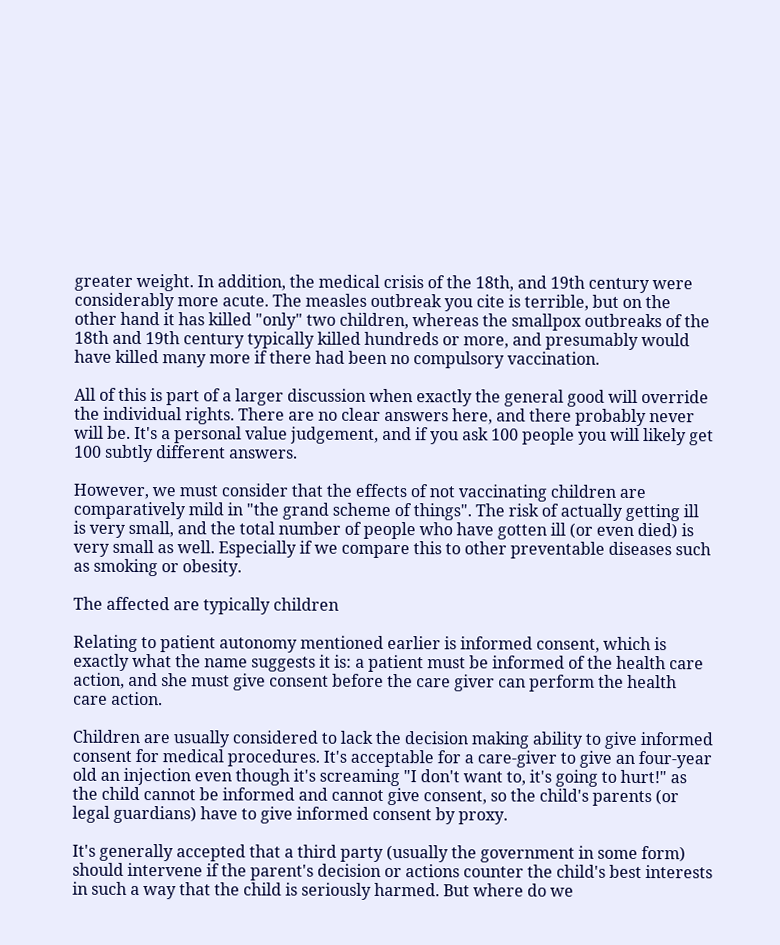greater weight. In addition, the medical crisis of the 18th, and 19th century were considerably more acute. The measles outbreak you cite is terrible, but on the other hand it has killed "only" two children, whereas the smallpox outbreaks of the 18th and 19th century typically killed hundreds or more, and presumably would have killed many more if there had been no compulsory vaccination.

All of this is part of a larger discussion when exactly the general good will override the individual rights. There are no clear answers here, and there probably never will be. It's a personal value judgement, and if you ask 100 people you will likely get 100 subtly different answers.

However, we must consider that the effects of not vaccinating children are comparatively mild in "the grand scheme of things". The risk of actually getting ill is very small, and the total number of people who have gotten ill (or even died) is very small as well. Especially if we compare this to other preventable diseases such as smoking or obesity.

The affected are typically children

Relating to patient autonomy mentioned earlier is informed consent, which is exactly what the name suggests it is: a patient must be informed of the health care action, and she must give consent before the care giver can perform the health care action.

Children are usually considered to lack the decision making ability to give informed consent for medical procedures. It's acceptable for a care-giver to give an four-year old an injection even though it's screaming "I don't want to, it's going to hurt!" as the child cannot be informed and cannot give consent, so the child's parents (or legal guardians) have to give informed consent by proxy.

It's generally accepted that a third party (usually the government in some form) should intervene if the parent's decision or actions counter the child's best interests in such a way that the child is seriously harmed. But where do we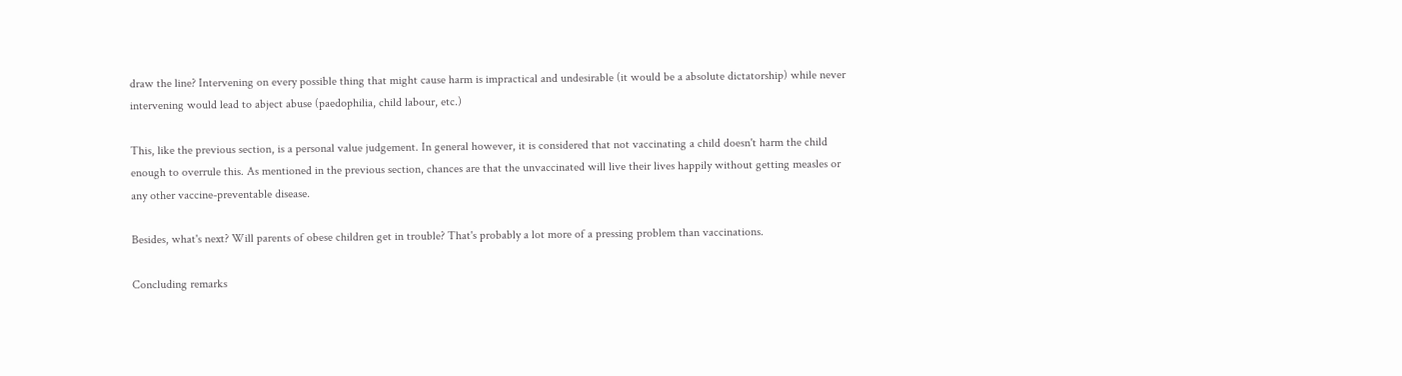draw the line? Intervening on every possible thing that might cause harm is impractical and undesirable (it would be a absolute dictatorship) while never intervening would lead to abject abuse (paedophilia, child labour, etc.)

This, like the previous section, is a personal value judgement. In general however, it is considered that not vaccinating a child doesn't harm the child enough to overrule this. As mentioned in the previous section, chances are that the unvaccinated will live their lives happily without getting measles or any other vaccine-preventable disease.

Besides, what's next? Will parents of obese children get in trouble? That's probably a lot more of a pressing problem than vaccinations.

Concluding remarks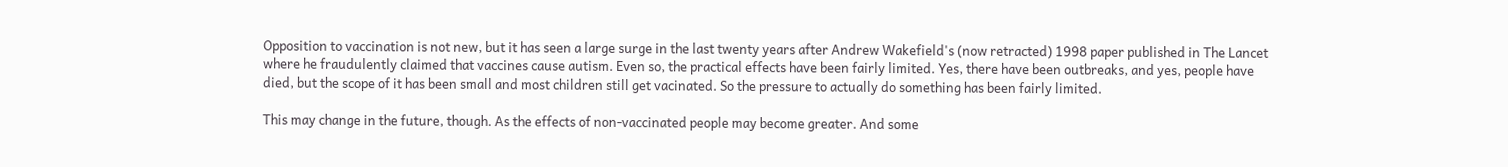Opposition to vaccination is not new, but it has seen a large surge in the last twenty years after Andrew Wakefield's (now retracted) 1998 paper published in The Lancet where he fraudulently claimed that vaccines cause autism. Even so, the practical effects have been fairly limited. Yes, there have been outbreaks, and yes, people have died, but the scope of it has been small and most children still get vacinated. So the pressure to actually do something has been fairly limited.

This may change in the future, though. As the effects of non-vaccinated people may become greater. And some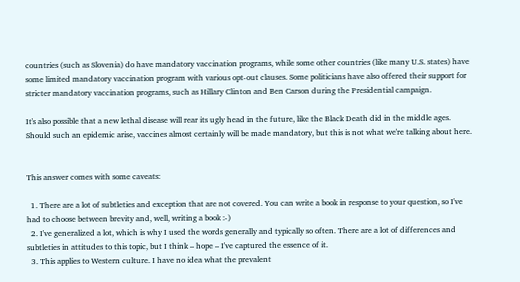countries (such as Slovenia) do have mandatory vaccination programs, while some other countries (like many U.S. states) have some limited mandatory vaccination program with various opt-out clauses. Some politicians have also offered their support for stricter mandatory vaccination programs, such as Hillary Clinton and Ben Carson during the Presidential campaign.

It's also possible that a new lethal disease will rear its ugly head in the future, like the Black Death did in the middle ages. Should such an epidemic arise, vaccines almost certainly will be made mandatory, but this is not what we're talking about here.


This answer comes with some caveats:

  1. There are a lot of subtleties and exception that are not covered. You can write a book in response to your question, so I've had to choose between brevity and, well, writing a book :-)
  2. I've generalized a lot, which is why I used the words generally and typically so often. There are a lot of differences and subtleties in attitudes to this topic, but I think – hope – I've captured the essence of it.
  3. This applies to Western culture. I have no idea what the prevalent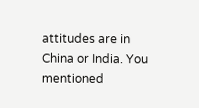attitudes are in China or India. You mentioned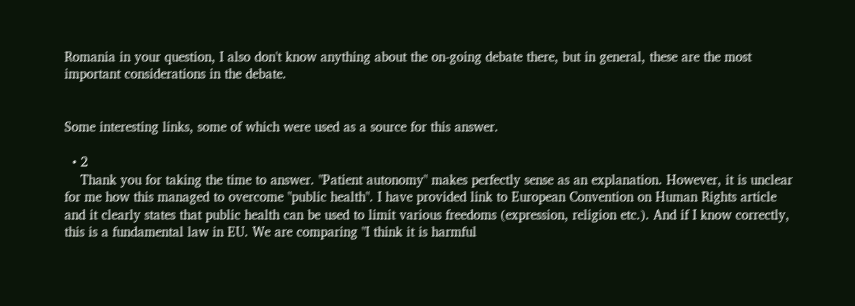Romania in your question, I also don't know anything about the on-going debate there, but in general, these are the most important considerations in the debate.


Some interesting links, some of which were used as a source for this answer.

  • 2
    Thank you for taking the time to answer. "Patient autonomy" makes perfectly sense as an explanation. However, it is unclear for me how this managed to overcome "public health". I have provided link to European Convention on Human Rights article and it clearly states that public health can be used to limit various freedoms (expression, religion etc.). And if I know correctly, this is a fundamental law in EU. We are comparing "I think it is harmful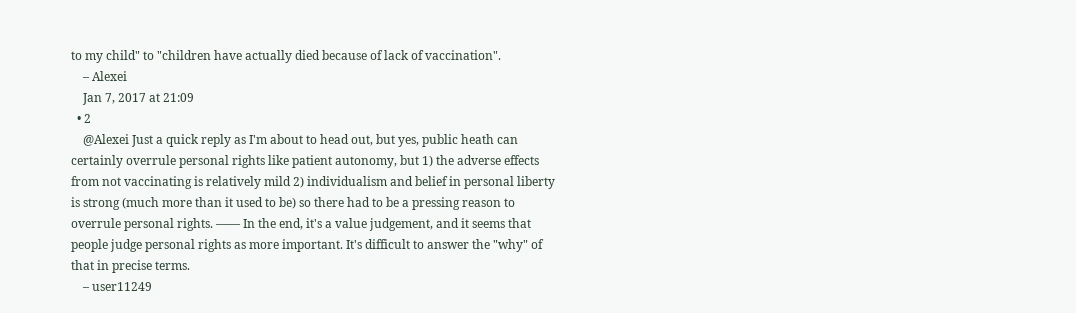to my child" to "children have actually died because of lack of vaccination".
    – Alexei
    Jan 7, 2017 at 21:09
  • 2
    @Alexei Just a quick reply as I'm about to head out, but yes, public heath can certainly overrule personal rights like patient autonomy, but 1) the adverse effects from not vaccinating is relatively mild 2) individualism and belief in personal liberty is strong (much more than it used to be) so there had to be a pressing reason to overrule personal rights. —— In the end, it's a value judgement, and it seems that people judge personal rights as more important. It's difficult to answer the "why" of that in precise terms.
    – user11249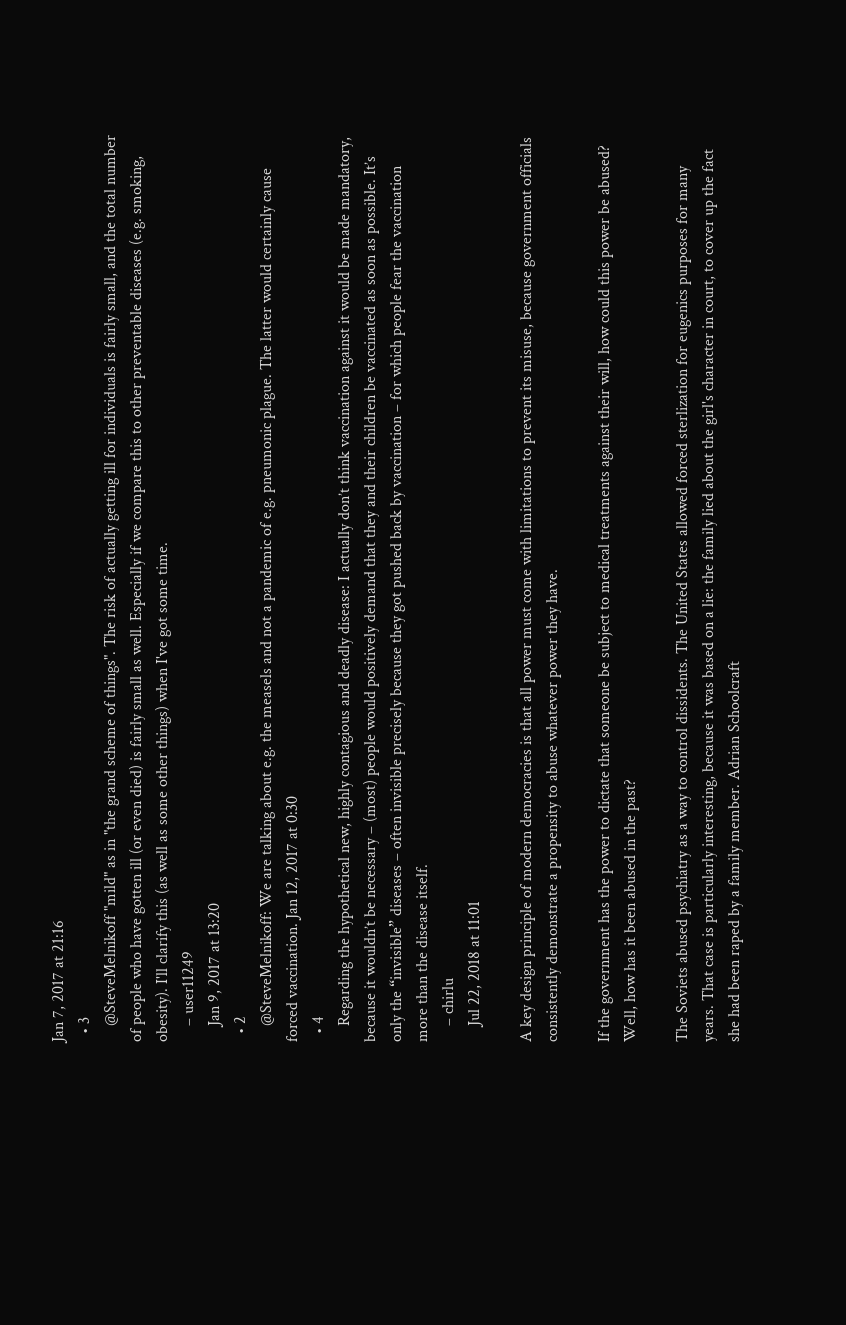Jan 7, 2017 at 21:16
  • 3
    @SteveMelnikoff "mild" as in "the grand scheme of things". The risk of actually getting ill for individuals is fairly small, and the total number of people who have gotten ill (or even died) is fairly small as well. Especially if we compare this to other preventable diseases (e.g. smoking, obesity). I'll clarify this (as well as some other things) when I've got some time.
    – user11249
    Jan 9, 2017 at 13:20
  • 2
    @SteveMelnikoff: We are talking about e.g. the measels and not a pandemic of e.g. pneumonic plague. The latter would certainly cause forced vaccination. Jan 12, 2017 at 0:30
  • 4
    Regarding the hypothetical new, highly contagious and deadly disease: I actually don’t think vaccination against it would be made mandatory, because it wouldn’t be necessary – (most) people would positively demand that they and their children be vaccinated as soon as possible. It’s only the “invisible” diseases – often invisible precisely because they got pushed back by vaccination – for which people fear the vaccination more than the disease itself.
    – chirlu
    Jul 22, 2018 at 11:01

A key design principle of modern democracies is that all power must come with limitations to prevent its misuse, because government officials consistently demonstrate a propensity to abuse whatever power they have.

If the government has the power to dictate that someone be subject to medical treatments against their will, how could this power be abused? Well, how has it been abused in the past?

The Soviets abused psychiatry as a way to control dissidents. The United States allowed forced sterlization for eugenics purposes for many years. That case is particularly interesting, because it was based on a lie: the family lied about the girl's character in court, to cover up the fact she had been raped by a family member. Adrian Schoolcraft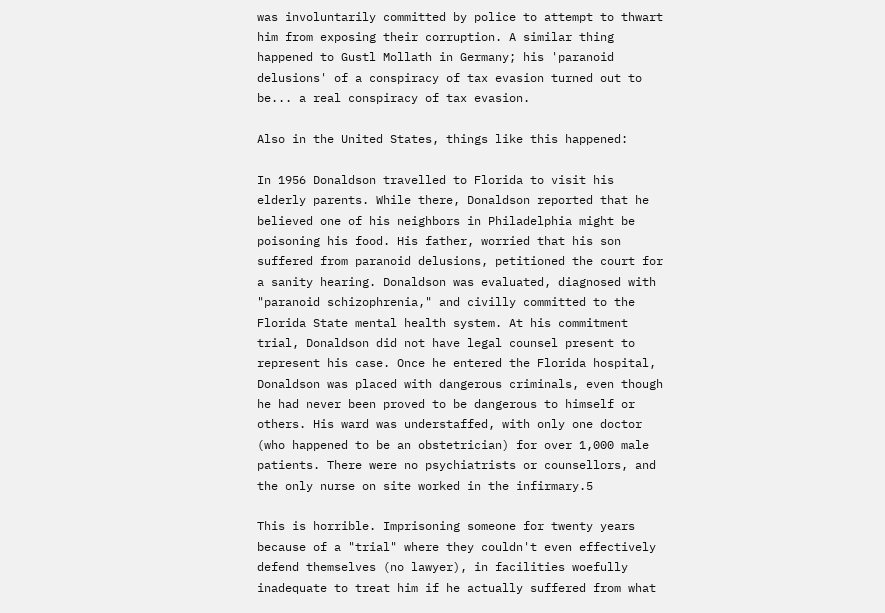was involuntarily committed by police to attempt to thwart him from exposing their corruption. A similar thing happened to Gustl Mollath in Germany; his 'paranoid delusions' of a conspiracy of tax evasion turned out to be... a real conspiracy of tax evasion.

Also in the United States, things like this happened:

In 1956 Donaldson travelled to Florida to visit his elderly parents. While there, Donaldson reported that he believed one of his neighbors in Philadelphia might be poisoning his food. His father, worried that his son suffered from paranoid delusions, petitioned the court for a sanity hearing. Donaldson was evaluated, diagnosed with "paranoid schizophrenia," and civilly committed to the Florida State mental health system. At his commitment trial, Donaldson did not have legal counsel present to represent his case. Once he entered the Florida hospital, Donaldson was placed with dangerous criminals, even though he had never been proved to be dangerous to himself or others. His ward was understaffed, with only one doctor (who happened to be an obstetrician) for over 1,000 male patients. There were no psychiatrists or counsellors, and the only nurse on site worked in the infirmary.5

This is horrible. Imprisoning someone for twenty years because of a "trial" where they couldn't even effectively defend themselves (no lawyer), in facilities woefully inadequate to treat him if he actually suffered from what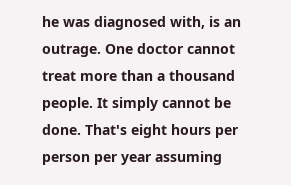he was diagnosed with, is an outrage. One doctor cannot treat more than a thousand people. It simply cannot be done. That's eight hours per person per year assuming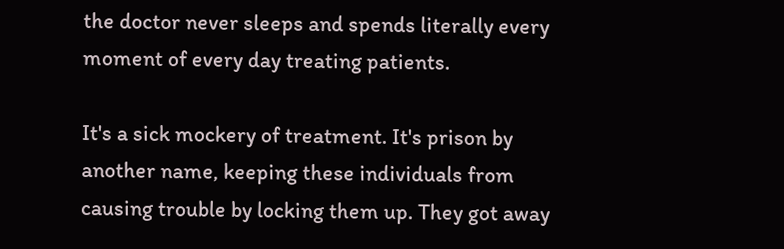the doctor never sleeps and spends literally every moment of every day treating patients.

It's a sick mockery of treatment. It's prison by another name, keeping these individuals from causing trouble by locking them up. They got away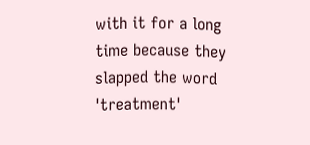with it for a long time because they slapped the word 'treatment'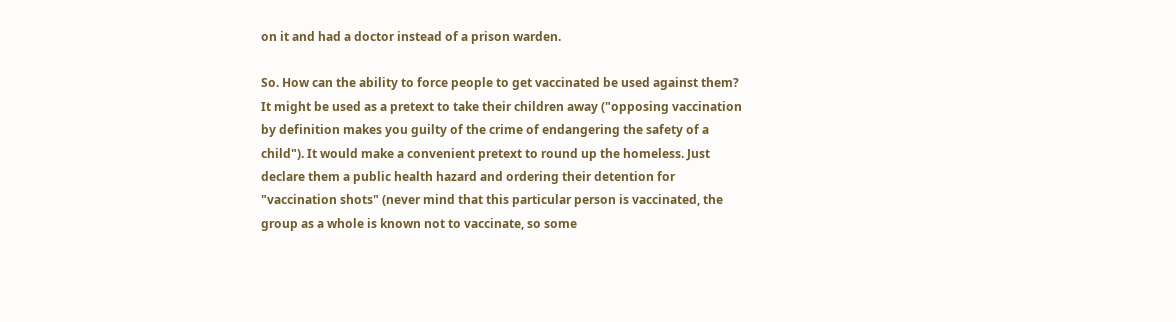on it and had a doctor instead of a prison warden.

So. How can the ability to force people to get vaccinated be used against them? It might be used as a pretext to take their children away ("opposing vaccination by definition makes you guilty of the crime of endangering the safety of a child"). It would make a convenient pretext to round up the homeless. Just declare them a public health hazard and ordering their detention for "vaccination shots" (never mind that this particular person is vaccinated, the group as a whole is known not to vaccinate, so some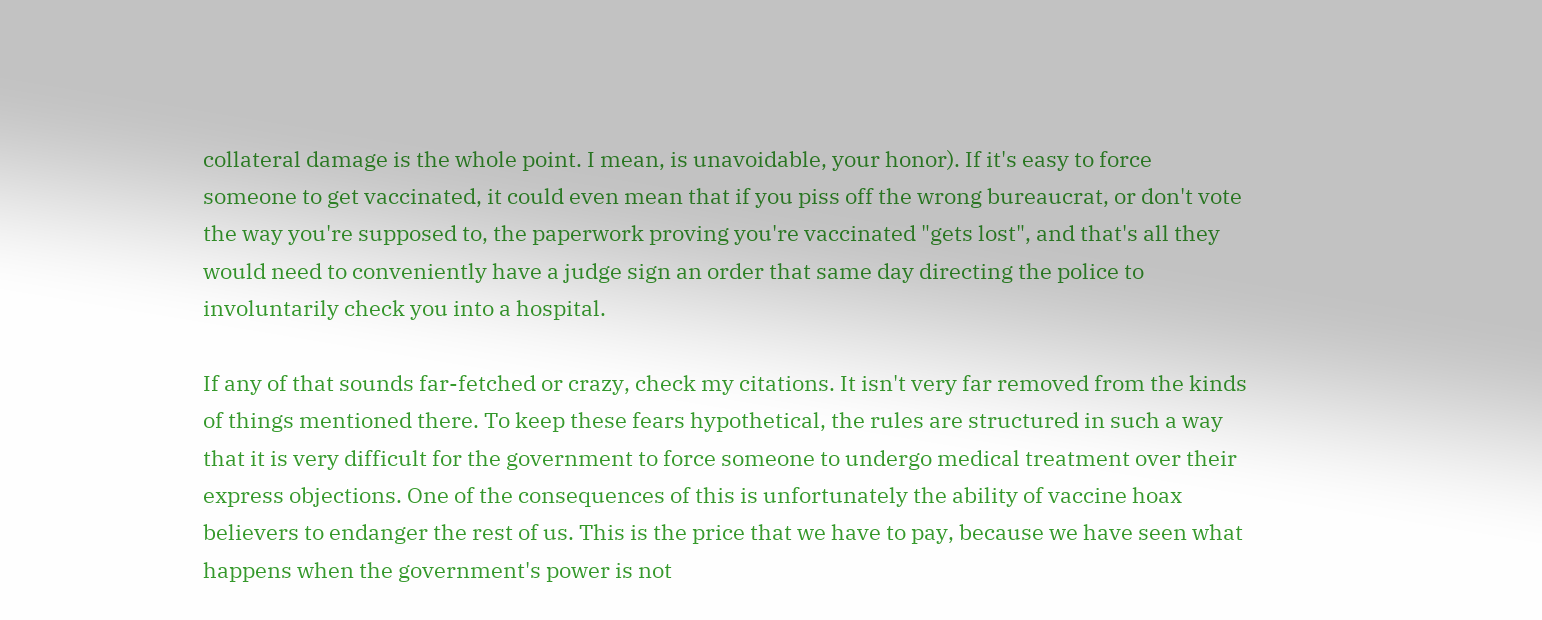collateral damage is the whole point. I mean, is unavoidable, your honor). If it's easy to force someone to get vaccinated, it could even mean that if you piss off the wrong bureaucrat, or don't vote the way you're supposed to, the paperwork proving you're vaccinated "gets lost", and that's all they would need to conveniently have a judge sign an order that same day directing the police to involuntarily check you into a hospital.

If any of that sounds far-fetched or crazy, check my citations. It isn't very far removed from the kinds of things mentioned there. To keep these fears hypothetical, the rules are structured in such a way that it is very difficult for the government to force someone to undergo medical treatment over their express objections. One of the consequences of this is unfortunately the ability of vaccine hoax believers to endanger the rest of us. This is the price that we have to pay, because we have seen what happens when the government's power is not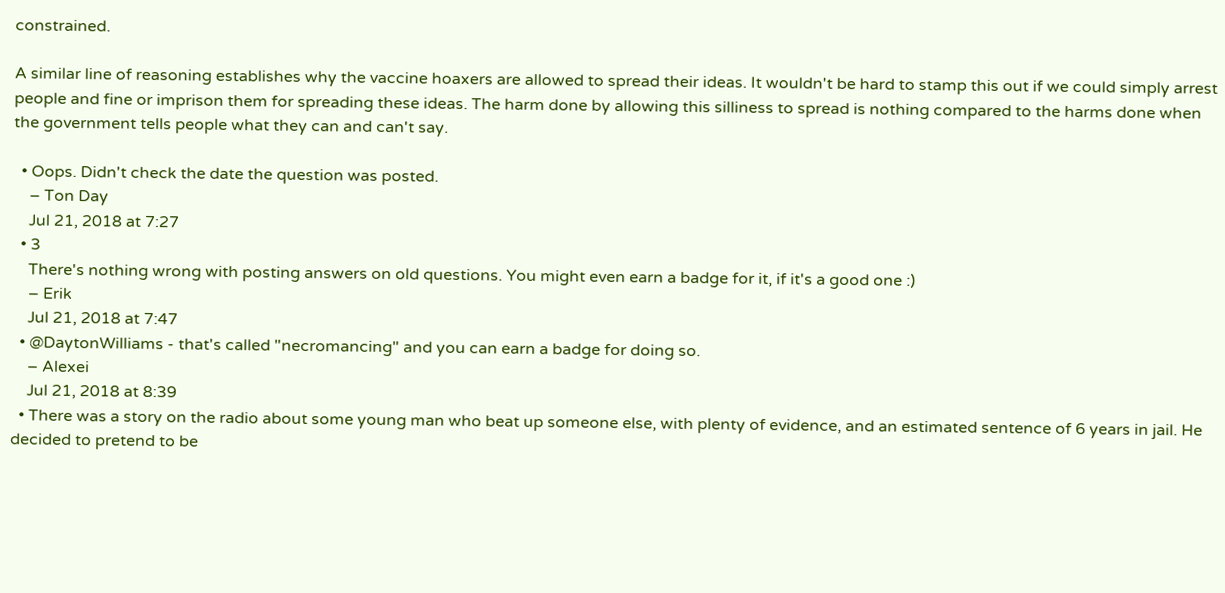constrained.

A similar line of reasoning establishes why the vaccine hoaxers are allowed to spread their ideas. It wouldn't be hard to stamp this out if we could simply arrest people and fine or imprison them for spreading these ideas. The harm done by allowing this silliness to spread is nothing compared to the harms done when the government tells people what they can and can't say.

  • Oops. Didn't check the date the question was posted.
    – Ton Day
    Jul 21, 2018 at 7:27
  • 3
    There's nothing wrong with posting answers on old questions. You might even earn a badge for it, if it's a good one :)
    – Erik
    Jul 21, 2018 at 7:47
  • @DaytonWilliams - that's called "necromancing" and you can earn a badge for doing so.
    – Alexei
    Jul 21, 2018 at 8:39
  • There was a story on the radio about some young man who beat up someone else, with plenty of evidence, and an estimated sentence of 6 years in jail. He decided to pretend to be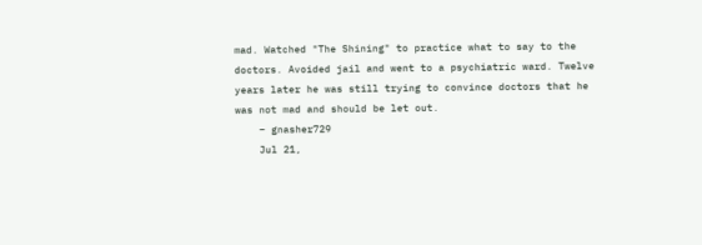mad. Watched "The Shining" to practice what to say to the doctors. Avoided jail and went to a psychiatric ward. Twelve years later he was still trying to convince doctors that he was not mad and should be let out.
    – gnasher729
    Jul 21,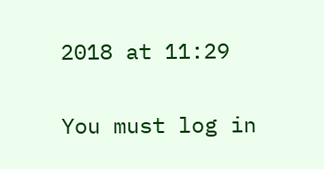2018 at 11:29

You must log in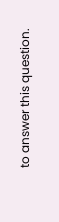to answer this question.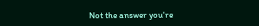Not the answer you're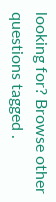looking for? Browse other questions tagged .